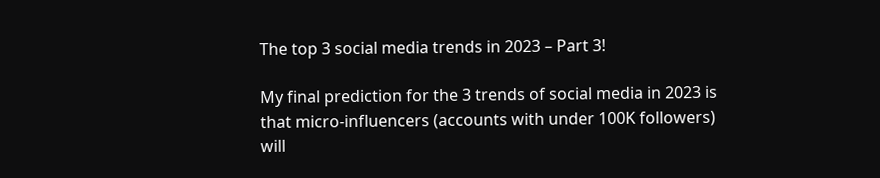The top 3 social media trends in 2023 – Part 3!

My final prediction for the 3 trends of social media in 2023 is that micro-influencers (accounts with under 100K followers) will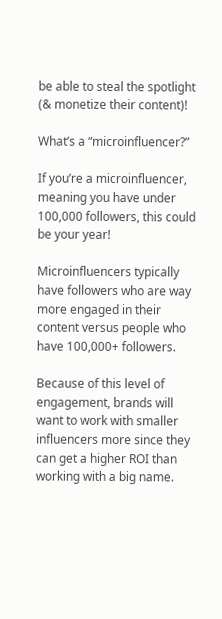be able to steal the spotlight (& monetize their content)!

What’s a “microinfluencer?”

If you’re a microinfluencer, meaning you have under 100,000 followers, this could be your year!

Microinfluencers typically have followers who are way more engaged in their content versus people who have 100,000+ followers.

Because of this level of engagement, brands will want to work with smaller influencers more since they can get a higher ROI than working with a big name.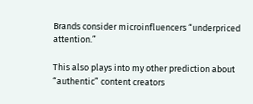Brands consider microinfluencers “underpriced attention.”

This also plays into my other prediction about “authentic” content creators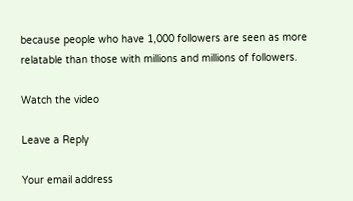because people who have 1,000 followers are seen as more relatable than those with millions and millions of followers.

Watch the video

Leave a Reply

Your email address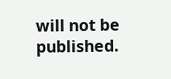will not be published.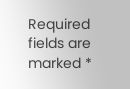Required fields are marked *